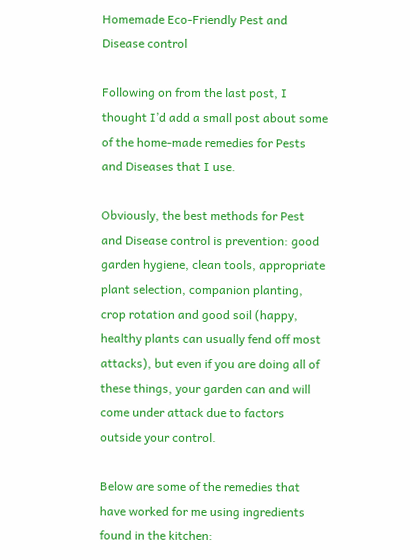Homemade Eco-Friendly Pest and Disease control

Following on from the last post, I thought I’d add a small post about some of the home-made remedies for Pests and Diseases that I use.

Obviously, the best methods for Pest and Disease control is prevention: good garden hygiene, clean tools, appropriate plant selection, companion planting, crop rotation and good soil (happy, healthy plants can usually fend off most attacks), but even if you are doing all of these things, your garden can and will come under attack due to factors outside your control.

Below are some of the remedies that have worked for me using ingredients found in the kitchen: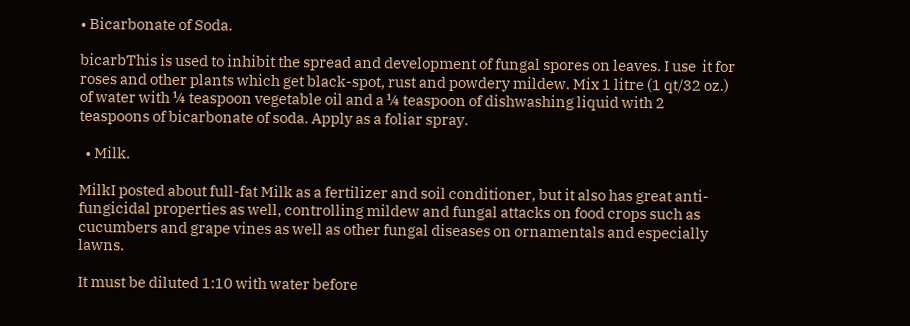• Bicarbonate of Soda.

bicarbThis is used to inhibit the spread and development of fungal spores on leaves. I use  it for roses and other plants which get black-spot, rust and powdery mildew. Mix 1 litre (1 qt/32 oz.) of water with ¼ teaspoon vegetable oil and a ¼ teaspoon of dishwashing liquid with 2 teaspoons of bicarbonate of soda. Apply as a foliar spray.

  • Milk.

MilkI posted about full-fat Milk as a fertilizer and soil conditioner, but it also has great anti-fungicidal properties as well, controlling mildew and fungal attacks on food crops such as cucumbers and grape vines as well as other fungal diseases on ornamentals and especially lawns.

It must be diluted 1:10 with water before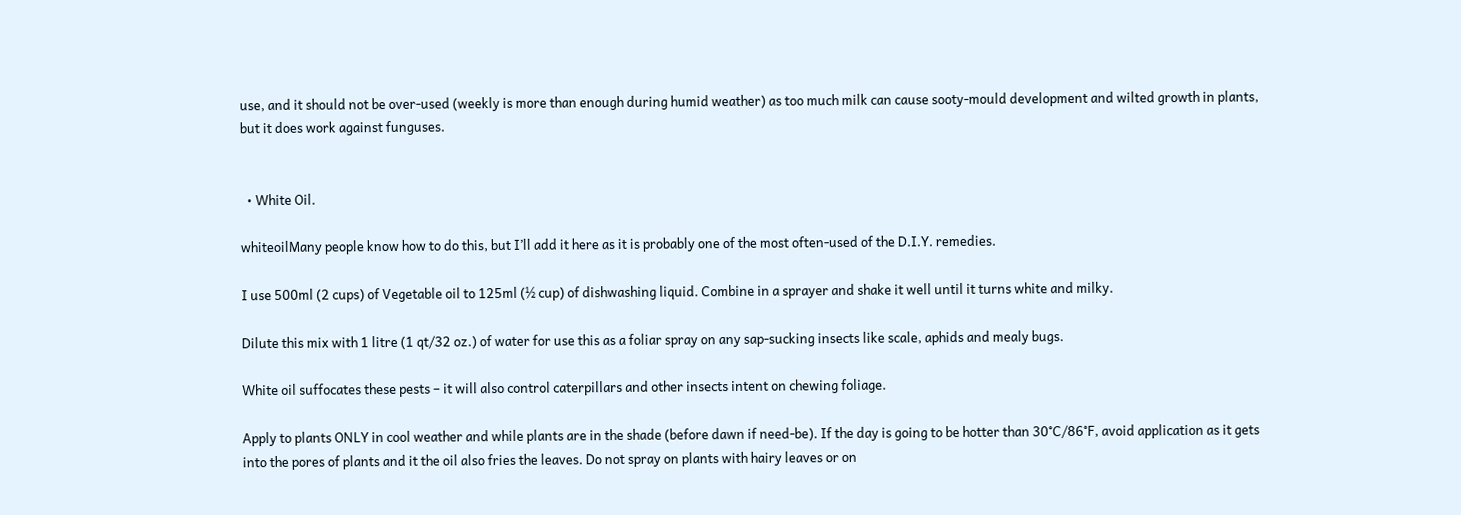use, and it should not be over-used (weekly is more than enough during humid weather) as too much milk can cause sooty-mould development and wilted growth in plants, but it does work against funguses.


  • White Oil.

whiteoilMany people know how to do this, but I’ll add it here as it is probably one of the most often-used of the D.I.Y. remedies.

I use 500ml (2 cups) of Vegetable oil to 125ml (½ cup) of dishwashing liquid. Combine in a sprayer and shake it well until it turns white and milky.

Dilute this mix with 1 litre (1 qt/32 oz.) of water for use this as a foliar spray on any sap-sucking insects like scale, aphids and mealy bugs.

White oil suffocates these pests – it will also control caterpillars and other insects intent on chewing foliage.

Apply to plants ONLY in cool weather and while plants are in the shade (before dawn if need-be). If the day is going to be hotter than 30°C/86°F, avoid application as it gets into the pores of plants and it the oil also fries the leaves. Do not spray on plants with hairy leaves or on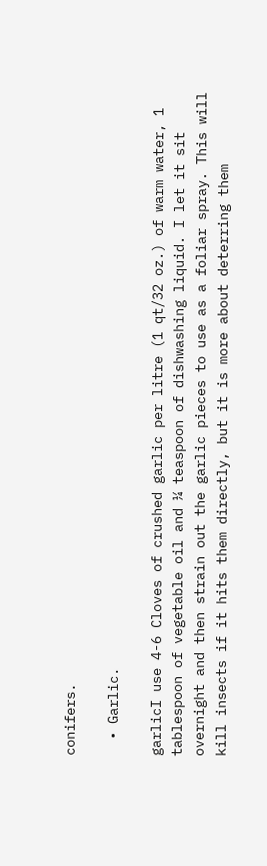conifers.

  • Garlic.

garlicI use 4-6 Cloves of crushed garlic per litre (1 qt/32 oz.) of warm water, 1 tablespoon of vegetable oil and ¼ teaspoon of dishwashing liquid. I let it sit overnight and then strain out the garlic pieces to use as a foliar spray. This will kill insects if it hits them directly, but it is more about deterring them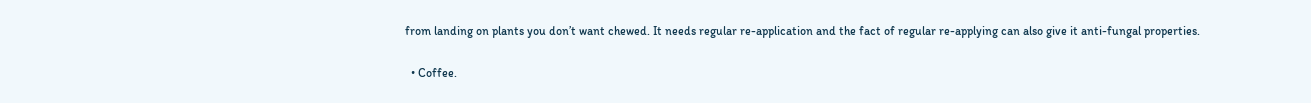from landing on plants you don’t want chewed. It needs regular re-application and the fact of regular re-applying can also give it anti-fungal properties.

  • Coffee.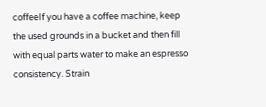coffeeIf you have a coffee machine, keep the used grounds in a bucket and then fill with equal parts water to make an espresso consistency. Strain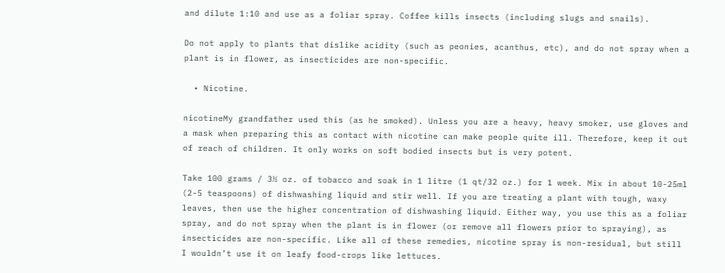and dilute 1:10 and use as a foliar spray. Coffee kills insects (including slugs and snails).

Do not apply to plants that dislike acidity (such as peonies, acanthus, etc), and do not spray when a plant is in flower, as insecticides are non-specific.

  • Nicotine.

nicotineMy grandfather used this (as he smoked). Unless you are a heavy, heavy smoker, use gloves and a mask when preparing this as contact with nicotine can make people quite ill. Therefore, keep it out of reach of children. It only works on soft bodied insects but is very potent.

Take 100 grams / 3½ oz. of tobacco and soak in 1 litre (1 qt/32 oz.) for 1 week. Mix in about 10-25ml (2-5 teaspoons) of dishwashing liquid and stir well. If you are treating a plant with tough, waxy leaves, then use the higher concentration of dishwashing liquid. Either way, you use this as a foliar spray, and do not spray when the plant is in flower (or remove all flowers prior to spraying), as insecticides are non-specific. Like all of these remedies, nicotine spray is non-residual, but still I wouldn’t use it on leafy food-crops like lettuces.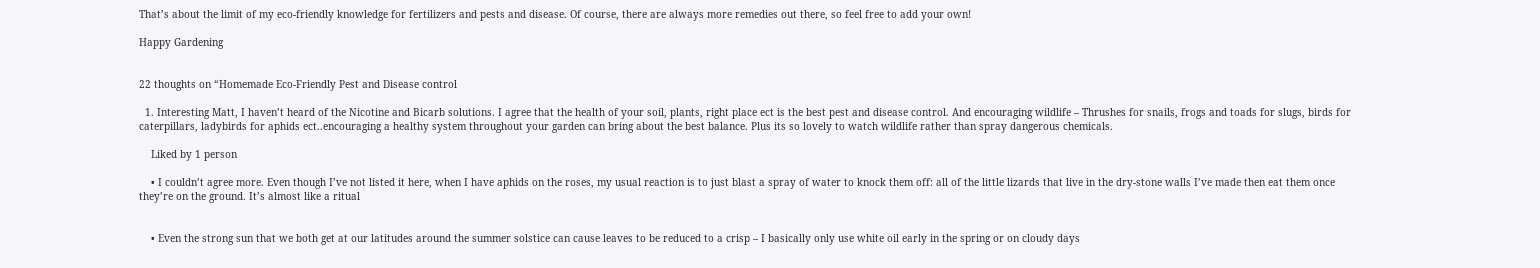That’s about the limit of my eco-friendly knowledge for fertilizers and pests and disease. Of course, there are always more remedies out there, so feel free to add your own!

Happy Gardening


22 thoughts on “Homemade Eco-Friendly Pest and Disease control

  1. Interesting Matt, I haven’t heard of the Nicotine and Bicarb solutions. I agree that the health of your soil, plants, right place ect is the best pest and disease control. And encouraging wildlife – Thrushes for snails, frogs and toads for slugs, birds for caterpillars, ladybirds for aphids ect..encouraging a healthy system throughout your garden can bring about the best balance. Plus its so lovely to watch wildlife rather than spray dangerous chemicals.

    Liked by 1 person

    • I couldn’t agree more. Even though I’ve not listed it here, when I have aphids on the roses, my usual reaction is to just blast a spray of water to knock them off: all of the little lizards that live in the dry-stone walls I’ve made then eat them once they’re on the ground. It’s almost like a ritual


    • Even the strong sun that we both get at our latitudes around the summer solstice can cause leaves to be reduced to a crisp – I basically only use white oil early in the spring or on cloudy days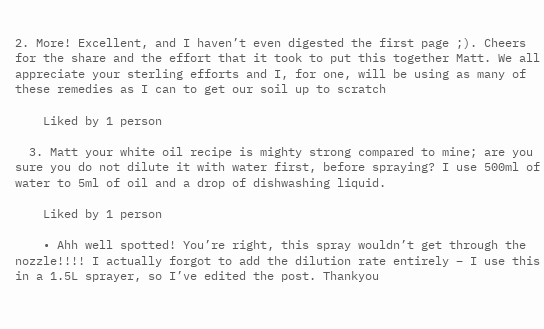2. More! Excellent, and I haven’t even digested the first page ;). Cheers for the share and the effort that it took to put this together Matt. We all appreciate your sterling efforts and I, for one, will be using as many of these remedies as I can to get our soil up to scratch

    Liked by 1 person

  3. Matt your white oil recipe is mighty strong compared to mine; are you sure you do not dilute it with water first, before spraying? I use 500ml of water to 5ml of oil and a drop of dishwashing liquid.

    Liked by 1 person

    • Ahh well spotted! You’re right, this spray wouldn’t get through the nozzle!!!! I actually forgot to add the dilution rate entirely – I use this in a 1.5L sprayer, so I’ve edited the post. Thankyou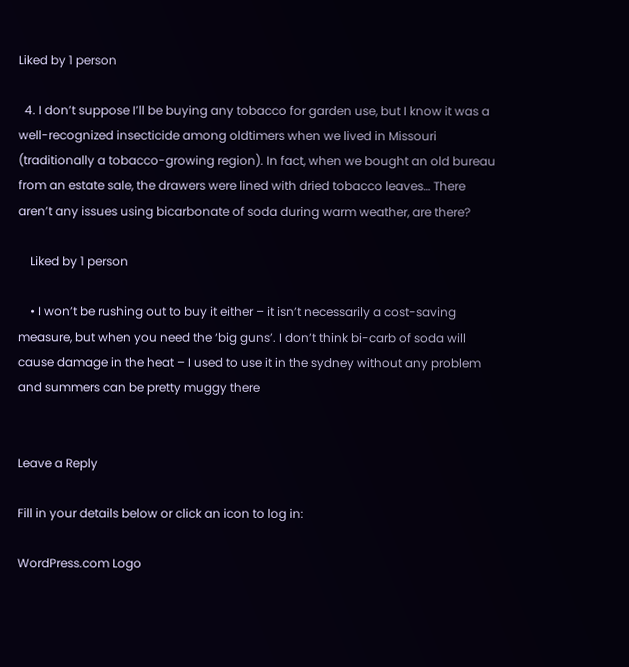Liked by 1 person

  4. I don’t suppose I’ll be buying any tobacco for garden use, but I know it was a well-recognized insecticide among oldtimers when we lived in Missouri (traditionally a tobacco-growing region). In fact, when we bought an old bureau from an estate sale, the drawers were lined with dried tobacco leaves… There aren’t any issues using bicarbonate of soda during warm weather, are there?

    Liked by 1 person

    • I won’t be rushing out to buy it either – it isn’t necessarily a cost-saving measure, but when you need the ‘big guns’. I don’t think bi-carb of soda will cause damage in the heat – I used to use it in the sydney without any problem and summers can be pretty muggy there


Leave a Reply

Fill in your details below or click an icon to log in:

WordPress.com Logo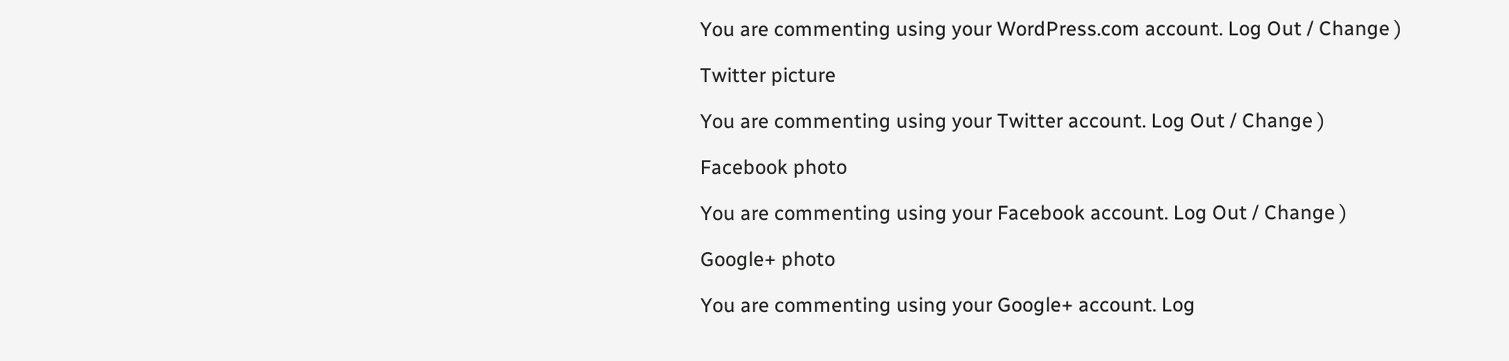You are commenting using your WordPress.com account. Log Out / Change )

Twitter picture

You are commenting using your Twitter account. Log Out / Change )

Facebook photo

You are commenting using your Facebook account. Log Out / Change )

Google+ photo

You are commenting using your Google+ account. Log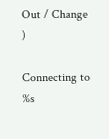Out / Change )

Connecting to %s